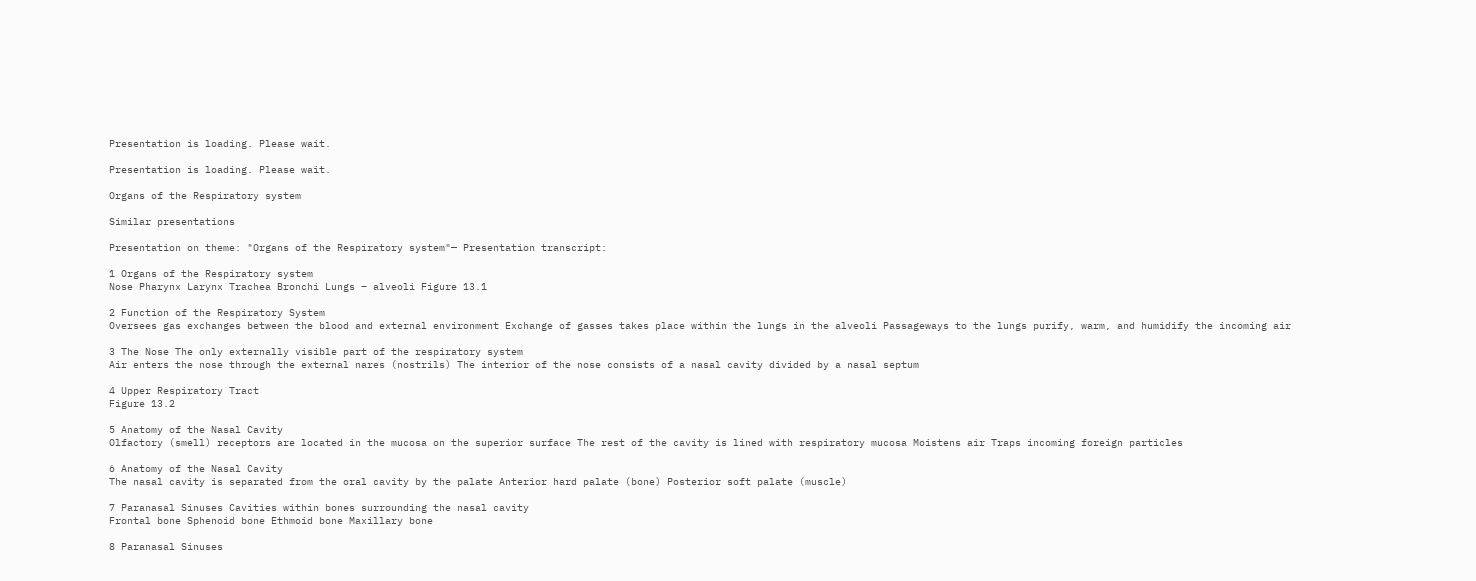Presentation is loading. Please wait.

Presentation is loading. Please wait.

Organs of the Respiratory system

Similar presentations

Presentation on theme: "Organs of the Respiratory system"— Presentation transcript:

1 Organs of the Respiratory system
Nose Pharynx Larynx Trachea Bronchi Lungs – alveoli Figure 13.1

2 Function of the Respiratory System
Oversees gas exchanges between the blood and external environment Exchange of gasses takes place within the lungs in the alveoli Passageways to the lungs purify, warm, and humidify the incoming air

3 The Nose The only externally visible part of the respiratory system
Air enters the nose through the external nares (nostrils) The interior of the nose consists of a nasal cavity divided by a nasal septum

4 Upper Respiratory Tract
Figure 13.2

5 Anatomy of the Nasal Cavity
Olfactory (smell) receptors are located in the mucosa on the superior surface The rest of the cavity is lined with respiratory mucosa Moistens air Traps incoming foreign particles

6 Anatomy of the Nasal Cavity
The nasal cavity is separated from the oral cavity by the palate Anterior hard palate (bone) Posterior soft palate (muscle)

7 Paranasal Sinuses Cavities within bones surrounding the nasal cavity
Frontal bone Sphenoid bone Ethmoid bone Maxillary bone

8 Paranasal Sinuses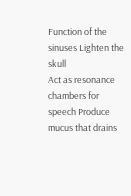Function of the sinuses Lighten the skull
Act as resonance chambers for speech Produce mucus that drains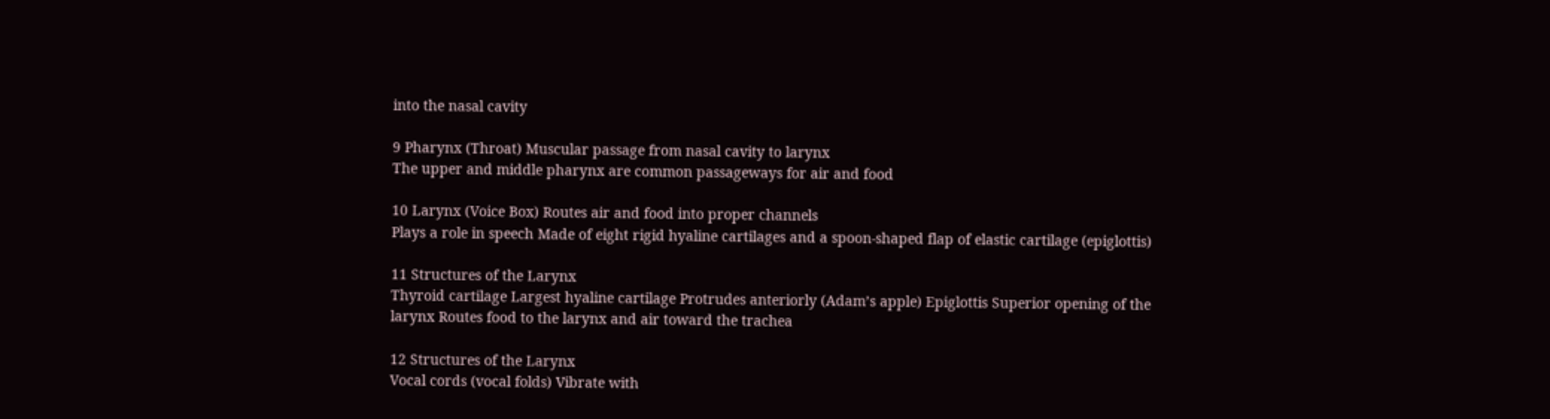into the nasal cavity

9 Pharynx (Throat) Muscular passage from nasal cavity to larynx
The upper and middle pharynx are common passageways for air and food

10 Larynx (Voice Box) Routes air and food into proper channels
Plays a role in speech Made of eight rigid hyaline cartilages and a spoon-shaped flap of elastic cartilage (epiglottis)

11 Structures of the Larynx
Thyroid cartilage Largest hyaline cartilage Protrudes anteriorly (Adam’s apple) Epiglottis Superior opening of the larynx Routes food to the larynx and air toward the trachea

12 Structures of the Larynx
Vocal cords (vocal folds) Vibrate with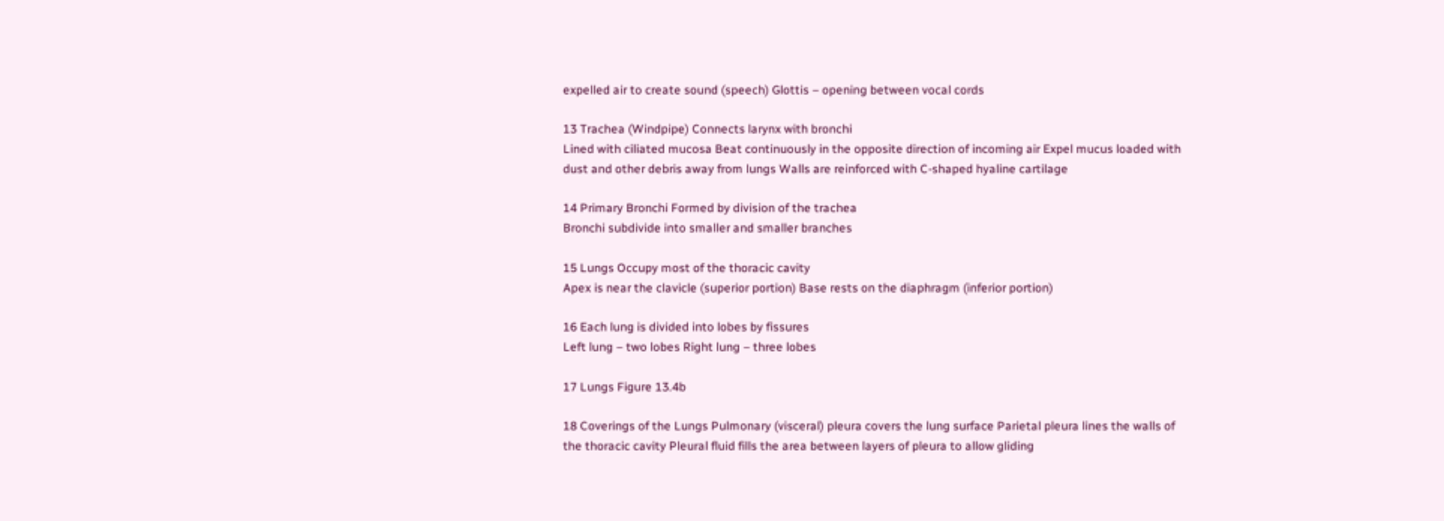expelled air to create sound (speech) Glottis – opening between vocal cords

13 Trachea (Windpipe) Connects larynx with bronchi
Lined with ciliated mucosa Beat continuously in the opposite direction of incoming air Expel mucus loaded with dust and other debris away from lungs Walls are reinforced with C-shaped hyaline cartilage

14 Primary Bronchi Formed by division of the trachea
Bronchi subdivide into smaller and smaller branches

15 Lungs Occupy most of the thoracic cavity
Apex is near the clavicle (superior portion) Base rests on the diaphragm (inferior portion)

16 Each lung is divided into lobes by fissures
Left lung – two lobes Right lung – three lobes

17 Lungs Figure 13.4b

18 Coverings of the Lungs Pulmonary (visceral) pleura covers the lung surface Parietal pleura lines the walls of the thoracic cavity Pleural fluid fills the area between layers of pleura to allow gliding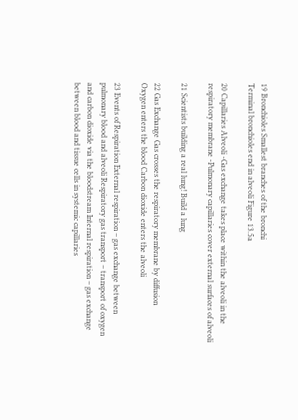19 Bronchioles Smallest branches of the bronchi
Terminal bronchioles end in alveoli Figure 13.5a

20 Capillaries Alveoli -Gas exchange takes place within the alveoli in the respiratory membrane -Pulmonary capillaries cover external surfaces of alveoli

21 Scientists building a real lung! Build a lung

22 Gas Exchange Gas crosses the respiratory membrane by diffusion
Oxygen enters the blood Carbon dioxide enters the alveoli

23 Events of Respiration External respiration – gas exchange between pulmonary blood and alveoli Respiratory gas transport – transport of oxygen and carbon dioxide via the bloodstream Internal respiration – gas exchange between blood and tissue cells in systemic capillaries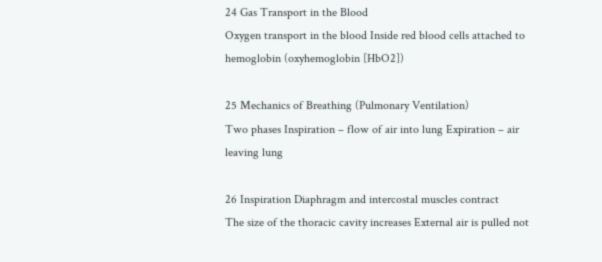24 Gas Transport in the Blood
Oxygen transport in the blood Inside red blood cells attached to hemoglobin (oxyhemoglobin [HbO2])

25 Mechanics of Breathing (Pulmonary Ventilation)
Two phases Inspiration – flow of air into lung Expiration – air leaving lung

26 Inspiration Diaphragm and intercostal muscles contract
The size of the thoracic cavity increases External air is pulled not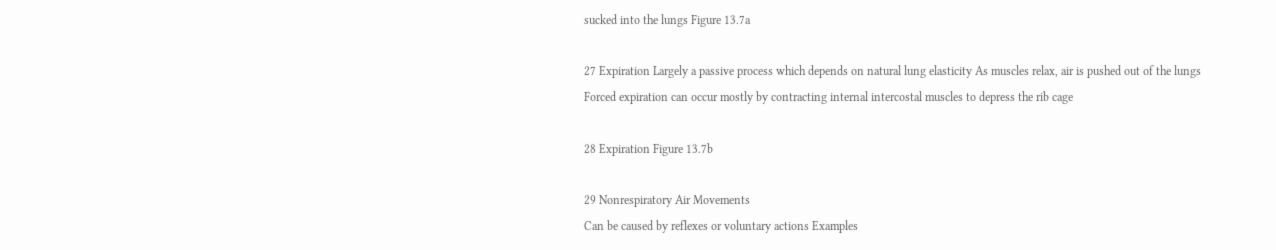sucked into the lungs Figure 13.7a

27 Expiration Largely a passive process which depends on natural lung elasticity As muscles relax, air is pushed out of the lungs Forced expiration can occur mostly by contracting internal intercostal muscles to depress the rib cage

28 Expiration Figure 13.7b

29 Nonrespiratory Air Movements
Can be caused by reflexes or voluntary actions Examples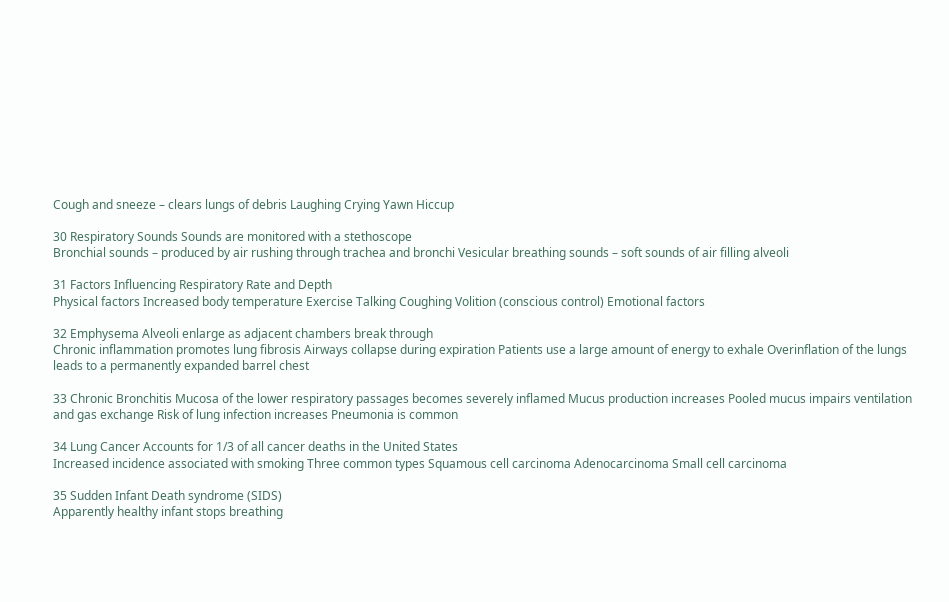Cough and sneeze – clears lungs of debris Laughing Crying Yawn Hiccup

30 Respiratory Sounds Sounds are monitored with a stethoscope
Bronchial sounds – produced by air rushing through trachea and bronchi Vesicular breathing sounds – soft sounds of air filling alveoli

31 Factors Influencing Respiratory Rate and Depth
Physical factors Increased body temperature Exercise Talking Coughing Volition (conscious control) Emotional factors

32 Emphysema Alveoli enlarge as adjacent chambers break through
Chronic inflammation promotes lung fibrosis Airways collapse during expiration Patients use a large amount of energy to exhale Overinflation of the lungs leads to a permanently expanded barrel chest

33 Chronic Bronchitis Mucosa of the lower respiratory passages becomes severely inflamed Mucus production increases Pooled mucus impairs ventilation and gas exchange Risk of lung infection increases Pneumonia is common

34 Lung Cancer Accounts for 1/3 of all cancer deaths in the United States
Increased incidence associated with smoking Three common types Squamous cell carcinoma Adenocarcinoma Small cell carcinoma

35 Sudden Infant Death syndrome (SIDS)
Apparently healthy infant stops breathing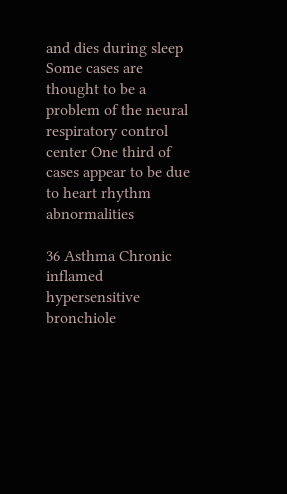and dies during sleep Some cases are thought to be a problem of the neural respiratory control center One third of cases appear to be due to heart rhythm abnormalities

36 Asthma Chronic inflamed hypersensitive bronchiole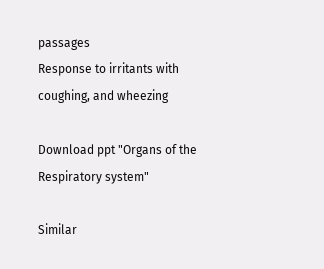passages
Response to irritants with coughing, and wheezing

Download ppt "Organs of the Respiratory system"

Similar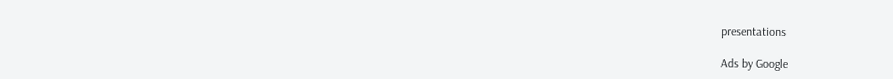presentations

Ads by Google